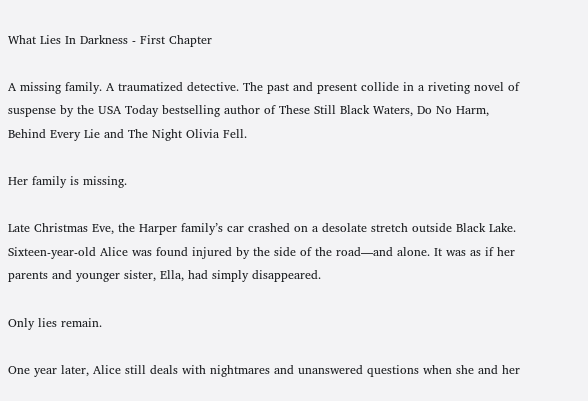What Lies In Darkness - First Chapter

A missing family. A traumatized detective. The past and present collide in a riveting novel of suspense by the USA Today bestselling author of These Still Black Waters, Do No Harm, Behind Every Lie and The Night Olivia Fell.

Her family is missing.

Late Christmas Eve, the Harper family’s car crashed on a desolate stretch outside Black Lake. Sixteen-year-old Alice was found injured by the side of the road—and alone. It was as if her parents and younger sister, Ella, had simply disappeared.

Only lies remain.

One year later, Alice still deals with nightmares and unanswered questions when she and her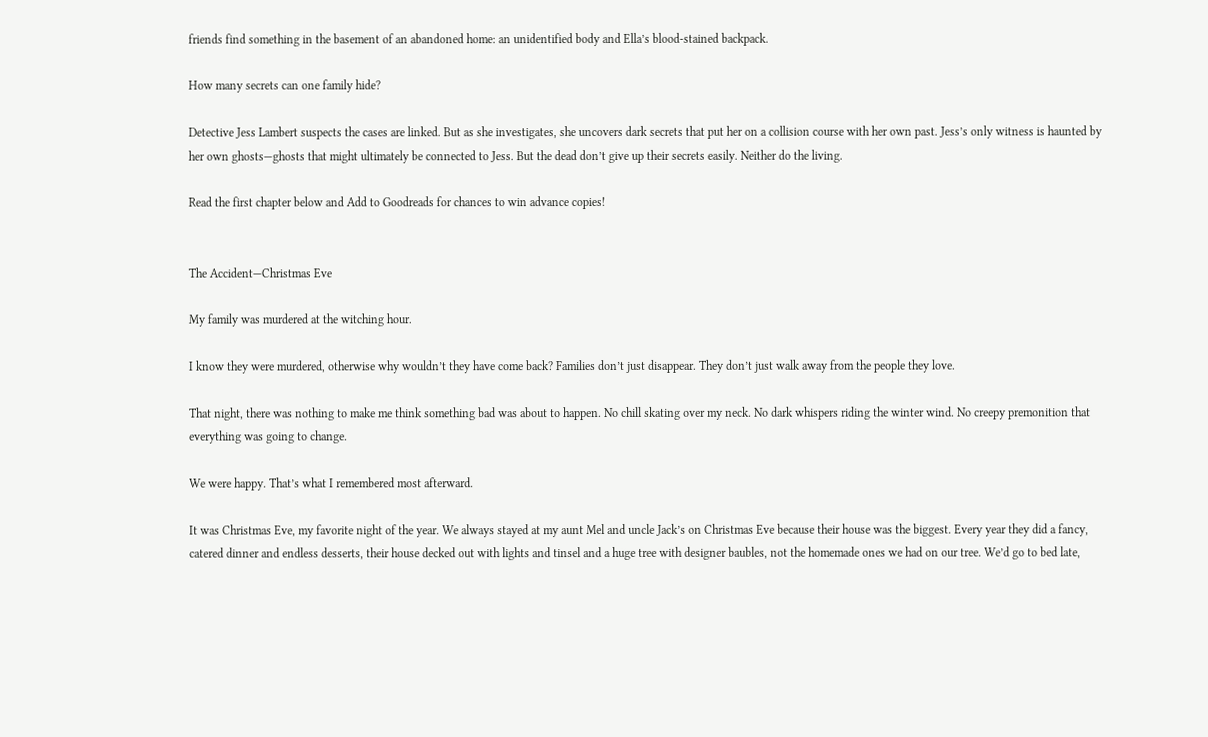friends find something in the basement of an abandoned home: an unidentified body and Ella’s blood-stained backpack.

How many secrets can one family hide?

Detective Jess Lambert suspects the cases are linked. But as she investigates, she uncovers dark secrets that put her on a collision course with her own past. Jess’s only witness is haunted by her own ghosts—ghosts that might ultimately be connected to Jess. But the dead don’t give up their secrets easily. Neither do the living.

Read the first chapter below and Add to Goodreads for chances to win advance copies!


The Accident—Christmas Eve

My family was murdered at the witching hour.

I know they were murdered, otherwise why wouldn’t they have come back? Families don’t just disappear. They don’t just walk away from the people they love.

That night, there was nothing to make me think something bad was about to happen. No chill skating over my neck. No dark whispers riding the winter wind. No creepy premonition that everything was going to change.

We were happy. That’s what I remembered most afterward.

It was Christmas Eve, my favorite night of the year. We always stayed at my aunt Mel and uncle Jack’s on Christmas Eve because their house was the biggest. Every year they did a fancy, catered dinner and endless desserts, their house decked out with lights and tinsel and a huge tree with designer baubles, not the homemade ones we had on our tree. We’d go to bed late,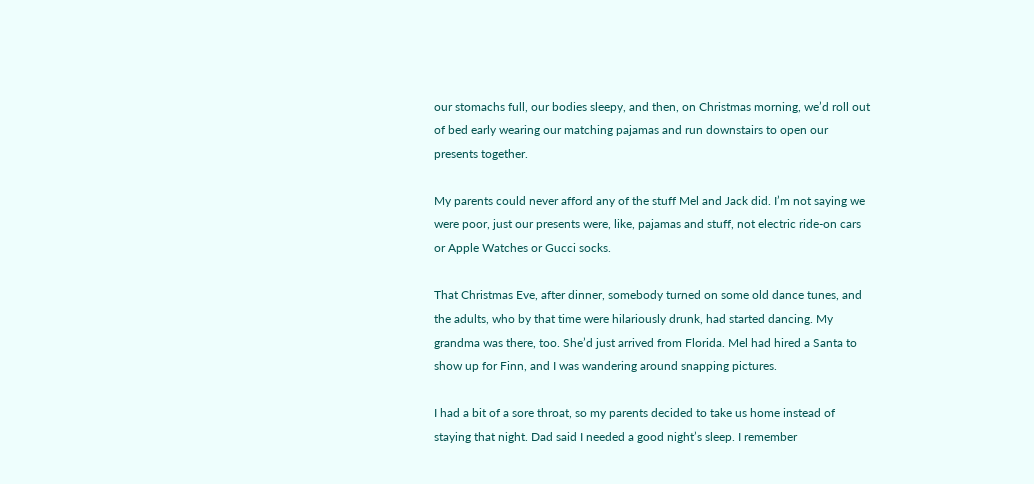our stomachs full, our bodies sleepy, and then, on Christmas morning, we’d roll out of bed early wearing our matching pajamas and run downstairs to open our presents together.

My parents could never afford any of the stuff Mel and Jack did. I’m not saying we were poor, just our presents were, like, pajamas and stuff, not electric ride-on cars or Apple Watches or Gucci socks.

That Christmas Eve, after dinner, somebody turned on some old dance tunes, and the adults, who by that time were hilariously drunk, had started dancing. My grandma was there, too. She’d just arrived from Florida. Mel had hired a Santa to show up for Finn, and I was wandering around snapping pictures.

I had a bit of a sore throat, so my parents decided to take us home instead of staying that night. Dad said I needed a good night’s sleep. I remember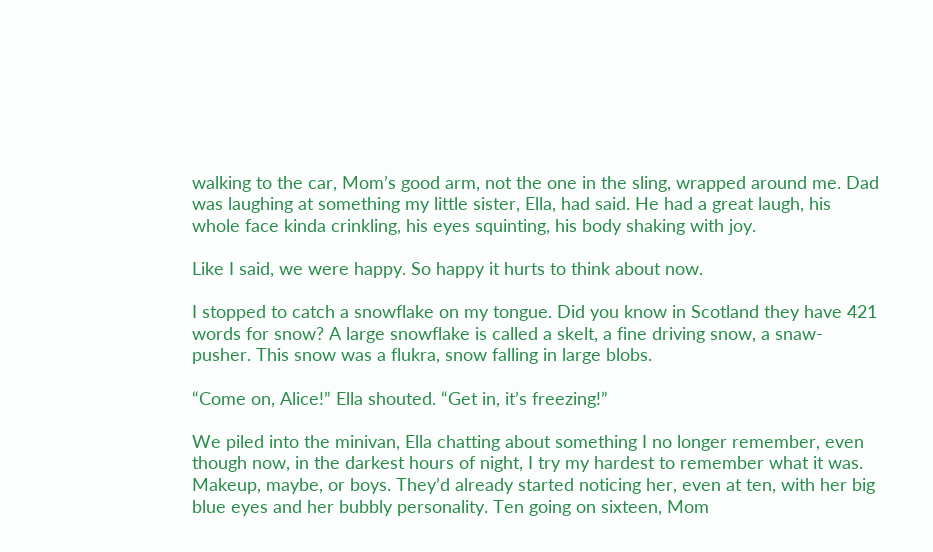walking to the car, Mom’s good arm, not the one in the sling, wrapped around me. Dad was laughing at something my little sister, Ella, had said. He had a great laugh, his whole face kinda crinkling, his eyes squinting, his body shaking with joy.

Like I said, we were happy. So happy it hurts to think about now.

I stopped to catch a snowflake on my tongue. Did you know in Scotland they have 421 words for snow? A large snowflake is called a skelt, a fine driving snow, a snaw-pusher. This snow was a flukra, snow falling in large blobs.

“Come on, Alice!” Ella shouted. “Get in, it’s freezing!”

We piled into the minivan, Ella chatting about something I no longer remember, even though now, in the darkest hours of night, I try my hardest to remember what it was. Makeup, maybe, or boys. They’d already started noticing her, even at ten, with her big blue eyes and her bubbly personality. Ten going on sixteen, Mom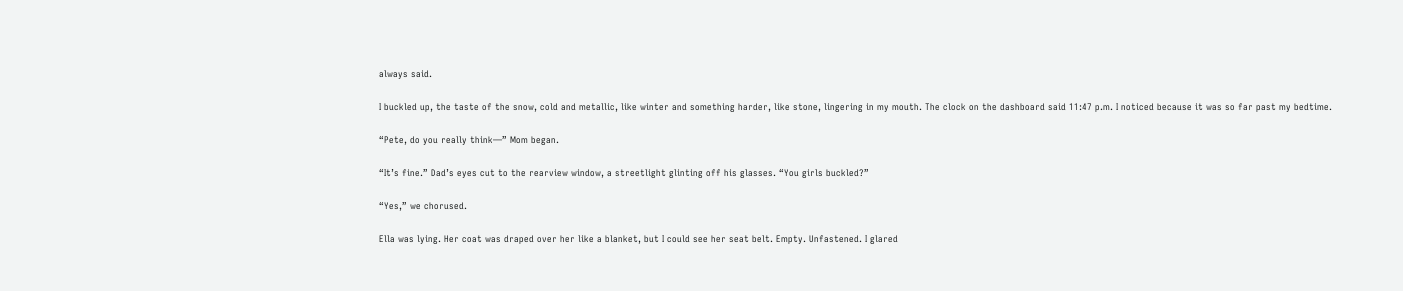always said.

I buckled up, the taste of the snow, cold and metallic, like winter and something harder, like stone, lingering in my mouth. The clock on the dashboard said 11:47 p.m. I noticed because it was so far past my bedtime.

“Pete, do you really think—” Mom began.

“It’s fine.” Dad’s eyes cut to the rearview window, a streetlight glinting off his glasses. “You girls buckled?”

“Yes,” we chorused.

Ella was lying. Her coat was draped over her like a blanket, but I could see her seat belt. Empty. Unfastened. I glared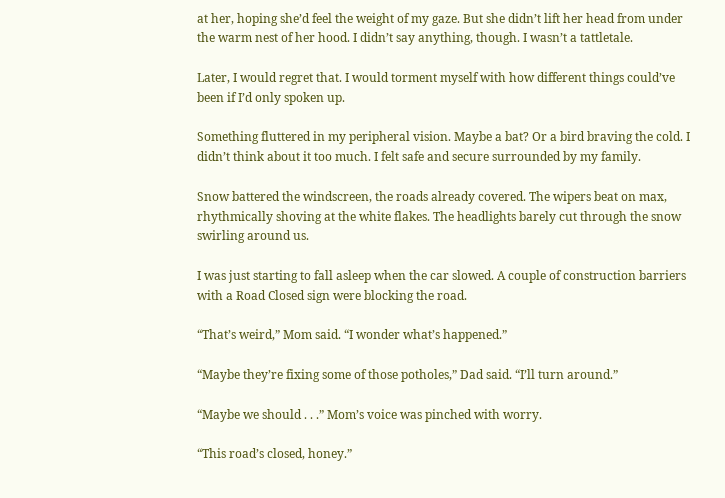at her, hoping she’d feel the weight of my gaze. But she didn’t lift her head from under the warm nest of her hood. I didn’t say anything, though. I wasn’t a tattletale.

Later, I would regret that. I would torment myself with how different things could’ve been if I’d only spoken up.

Something fluttered in my peripheral vision. Maybe a bat? Or a bird braving the cold. I didn’t think about it too much. I felt safe and secure surrounded by my family.

Snow battered the windscreen, the roads already covered. The wipers beat on max, rhythmically shoving at the white flakes. The headlights barely cut through the snow swirling around us.

I was just starting to fall asleep when the car slowed. A couple of construction barriers with a Road Closed sign were blocking the road.

“That’s weird,” Mom said. “I wonder what’s happened.”

“Maybe they’re fixing some of those potholes,” Dad said. “I’ll turn around.”

“Maybe we should . . .” Mom’s voice was pinched with worry.

“This road’s closed, honey.”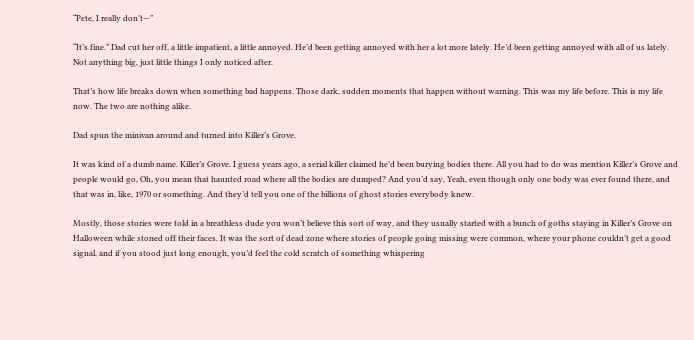“Pete, I really don’t—”

“It’s fine.” Dad cut her off, a little impatient, a little annoyed. He’d been getting annoyed with her a lot more lately. He’d been getting annoyed with all of us lately. Not anything big, just little things I only noticed after.

That’s how life breaks down when something bad happens. Those dark, sudden moments that happen without warning. This was my life before. This is my life now. The two are nothing alike.

Dad spun the minivan around and turned into Killer’s Grove.

It was kind of a dumb name. Killer’s Grove. I guess years ago, a serial killer claimed he’d been burying bodies there. All you had to do was mention Killer’s Grove and people would go, Oh, you mean that haunted road where all the bodies are dumped? And you’d say, Yeah, even though only one body was ever found there, and that was in, like, 1970 or something. And they’d tell you one of the billions of ghost stories everybody knew.

Mostly, those stories were told in a breathless dude you won’t believe this sort of way, and they usually started with a bunch of goths staying in Killer’s Grove on Halloween while stoned off their faces. It was the sort of dead zone where stories of people going missing were common, where your phone couldn’t get a good signal, and if you stood just long enough, you’d feel the cold scratch of something whispering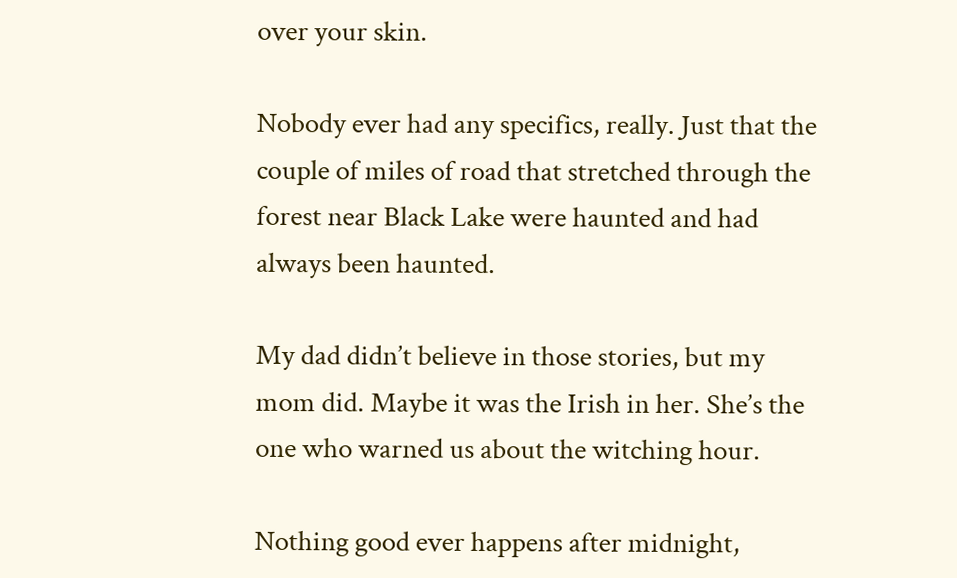over your skin.

Nobody ever had any specifics, really. Just that the couple of miles of road that stretched through the forest near Black Lake were haunted and had always been haunted.

My dad didn’t believe in those stories, but my mom did. Maybe it was the Irish in her. She’s the one who warned us about the witching hour.

Nothing good ever happens after midnight,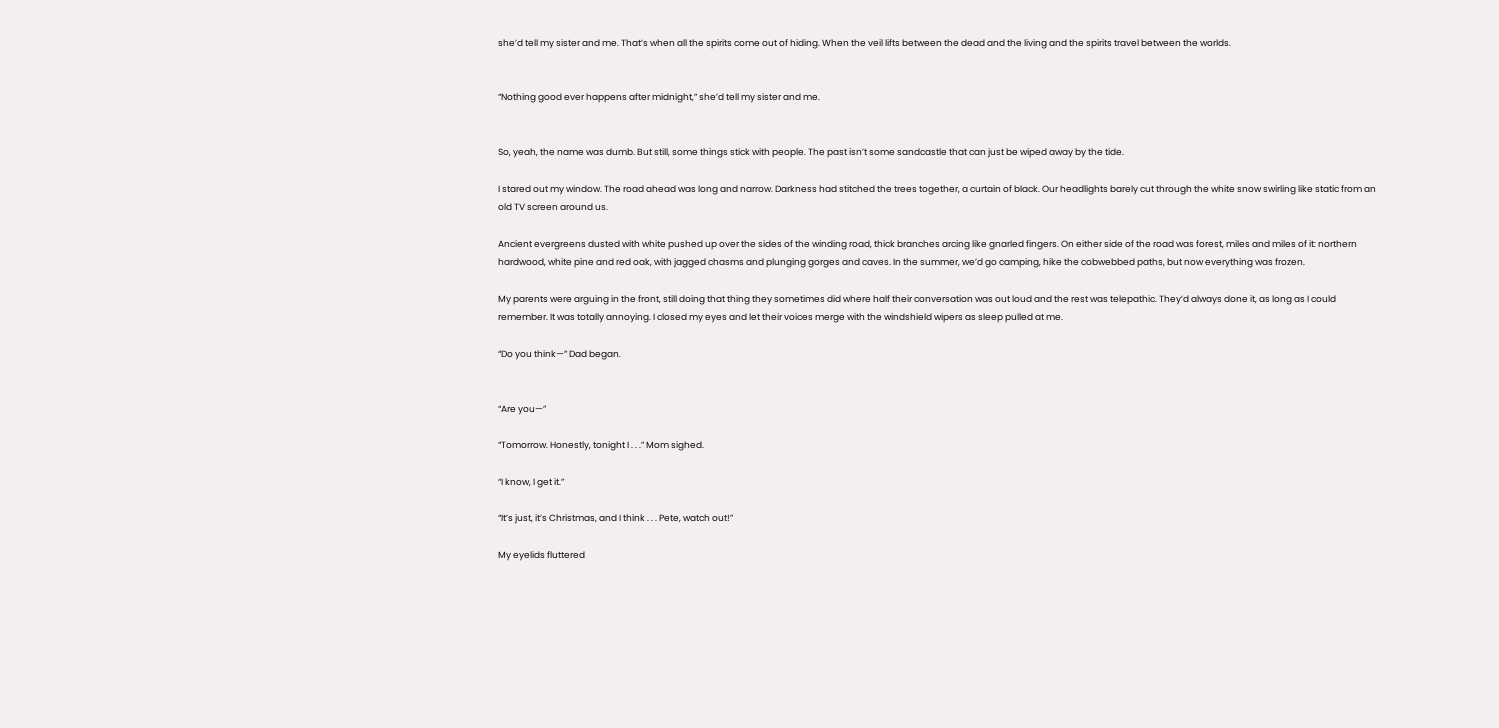she’d tell my sister and me. That’s when all the spirits come out of hiding. When the veil lifts between the dead and the living and the spirits travel between the worlds.


“Nothing good ever happens after midnight,” she’d tell my sister and me.


So, yeah, the name was dumb. But still, some things stick with people. The past isn’t some sandcastle that can just be wiped away by the tide.

I stared out my window. The road ahead was long and narrow. Darkness had stitched the trees together, a curtain of black. Our headlights barely cut through the white snow swirling like static from an old TV screen around us.

Ancient evergreens dusted with white pushed up over the sides of the winding road, thick branches arcing like gnarled fingers. On either side of the road was forest, miles and miles of it: northern hardwood, white pine and red oak, with jagged chasms and plunging gorges and caves. In the summer, we’d go camping, hike the cobwebbed paths, but now everything was frozen.

My parents were arguing in the front, still doing that thing they sometimes did where half their conversation was out loud and the rest was telepathic. They’d always done it, as long as I could remember. It was totally annoying. I closed my eyes and let their voices merge with the windshield wipers as sleep pulled at me.

“Do you think—” Dad began.


“Are you—”

“Tomorrow. Honestly, tonight I . . .” Mom sighed.

“I know, I get it.”

“It’s just, it’s Christmas, and I think . . . Pete, watch out!”

My eyelids fluttered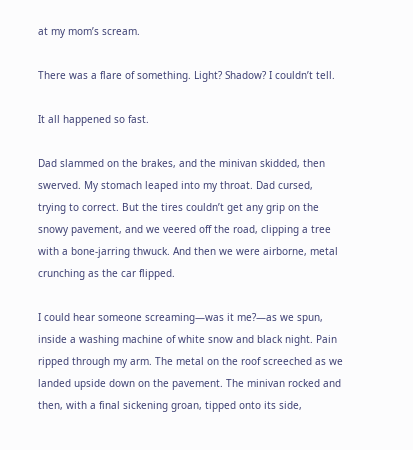at my mom’s scream.

There was a flare of something. Light? Shadow? I couldn’t tell.

It all happened so fast.

Dad slammed on the brakes, and the minivan skidded, then swerved. My stomach leaped into my throat. Dad cursed, trying to correct. But the tires couldn’t get any grip on the snowy pavement, and we veered off the road, clipping a tree with a bone-jarring thwuck. And then we were airborne, metal crunching as the car flipped.

I could hear someone screaming—was it me?—as we spun, inside a washing machine of white snow and black night. Pain ripped through my arm. The metal on the roof screeched as we landed upside down on the pavement. The minivan rocked and then, with a final sickening groan, tipped onto its side,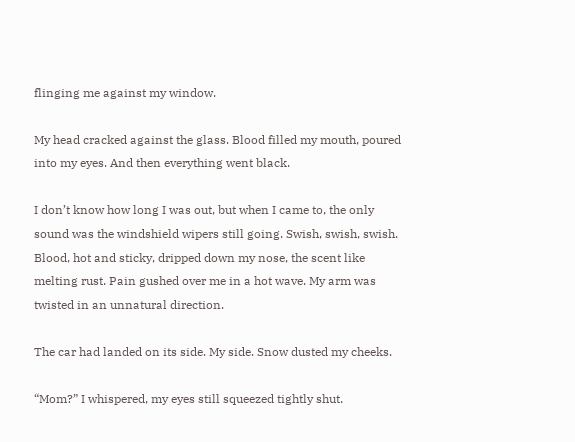flinging me against my window.

My head cracked against the glass. Blood filled my mouth, poured into my eyes. And then everything went black.

I don’t know how long I was out, but when I came to, the only sound was the windshield wipers still going. Swish, swish, swish. Blood, hot and sticky, dripped down my nose, the scent like melting rust. Pain gushed over me in a hot wave. My arm was twisted in an unnatural direction.

The car had landed on its side. My side. Snow dusted my cheeks.

“Mom?” I whispered, my eyes still squeezed tightly shut.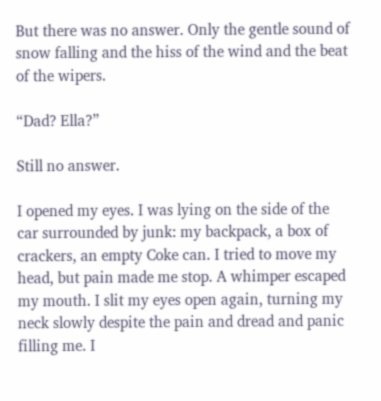But there was no answer. Only the gentle sound of snow falling and the hiss of the wind and the beat of the wipers.

“Dad? Ella?”

Still no answer.

I opened my eyes. I was lying on the side of the car surrounded by junk: my backpack, a box of crackers, an empty Coke can. I tried to move my head, but pain made me stop. A whimper escaped my mouth. I slit my eyes open again, turning my neck slowly despite the pain and dread and panic filling me. I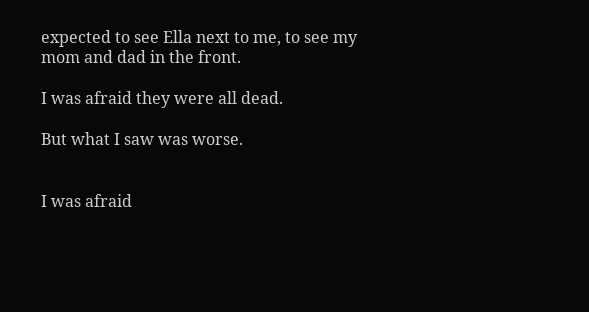expected to see Ella next to me, to see my mom and dad in the front.

I was afraid they were all dead.

But what I saw was worse.


I was afraid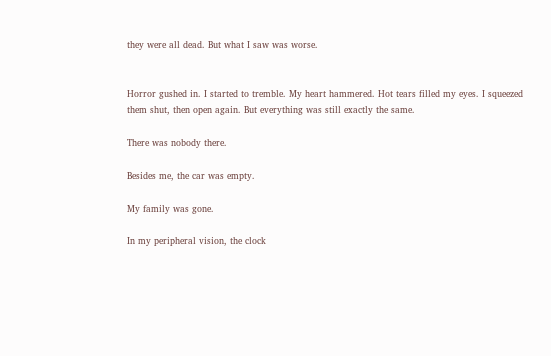they were all dead. But what I saw was worse.


Horror gushed in. I started to tremble. My heart hammered. Hot tears filled my eyes. I squeezed them shut, then open again. But everything was still exactly the same.

There was nobody there.

Besides me, the car was empty.

My family was gone.

In my peripheral vision, the clock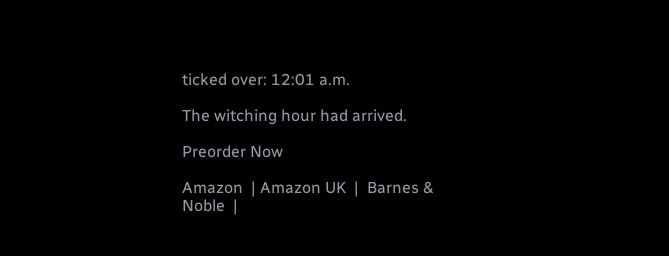ticked over: 12:01 a.m.

The witching hour had arrived.

Preorder Now

Amazon  | Amazon UK  |  Barnes & Noble  |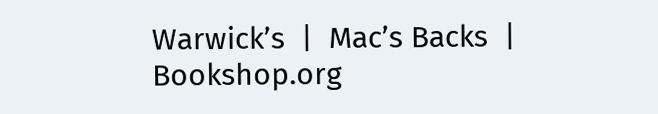Warwick’s  |  Mac’s Backs  |  Bookshop.org